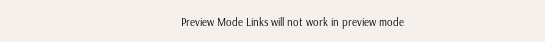Preview Mode Links will not work in preview mode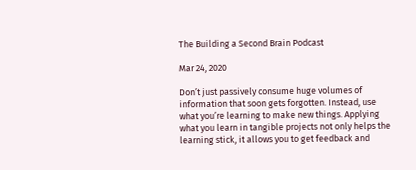The Building a Second Brain Podcast

Mar 24, 2020

Don’t just passively consume huge volumes of information that soon gets forgotten. Instead, use what you’re learning to make new things. Applying what you learn in tangible projects not only helps the learning stick, it allows you to get feedback and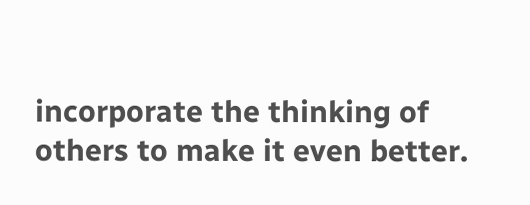incorporate the thinking of others to make it even better.